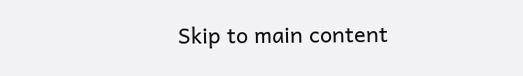Skip to main content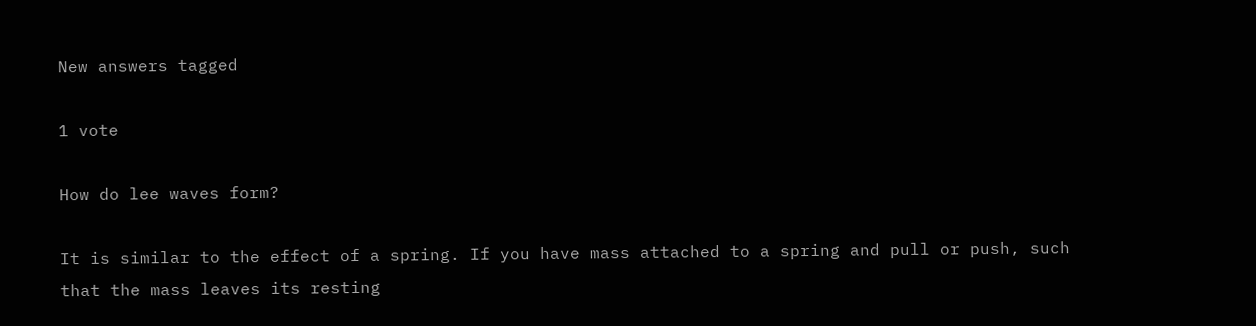New answers tagged

1 vote

How do lee waves form?

It is similar to the effect of a spring. If you have mass attached to a spring and pull or push, such that the mass leaves its resting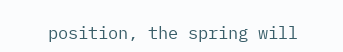position, the spring will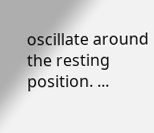oscillate around the resting position. ...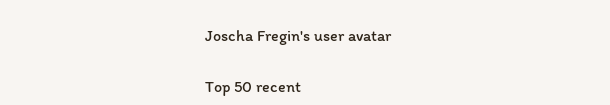Joscha Fregin's user avatar

Top 50 recent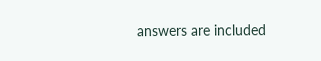answers are included